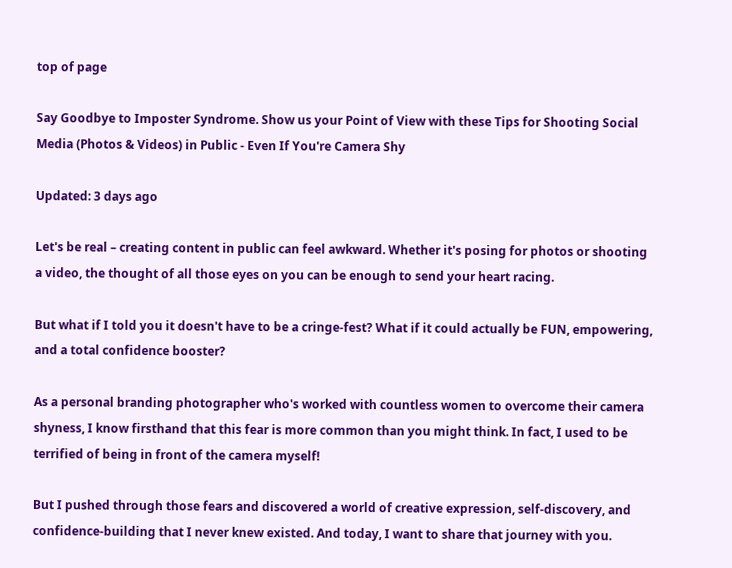top of page

Say Goodbye to Imposter Syndrome. Show us your Point of View with these Tips for Shooting Social Media (Photos & Videos) in Public - Even If You're Camera Shy

Updated: 3 days ago

Let's be real – creating content in public can feel awkward. Whether it's posing for photos or shooting a video, the thought of all those eyes on you can be enough to send your heart racing.

But what if I told you it doesn't have to be a cringe-fest? What if it could actually be FUN, empowering, and a total confidence booster?

As a personal branding photographer who's worked with countless women to overcome their camera shyness, I know firsthand that this fear is more common than you might think. In fact, I used to be terrified of being in front of the camera myself!

But I pushed through those fears and discovered a world of creative expression, self-discovery, and confidence-building that I never knew existed. And today, I want to share that journey with you.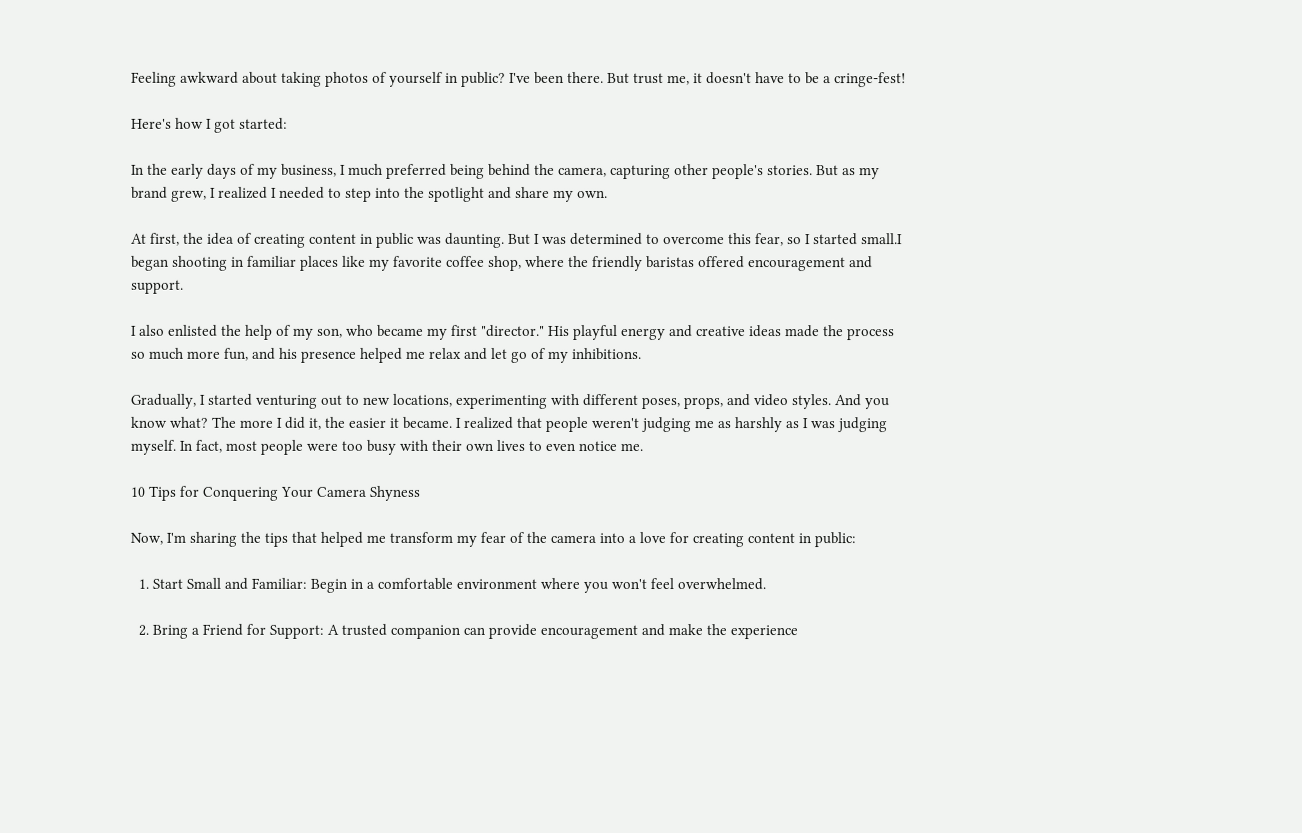Feeling awkward about taking photos of yourself in public? I've been there. But trust me, it doesn't have to be a cringe-fest!

Here's how I got started:

In the early days of my business, I much preferred being behind the camera, capturing other people's stories. But as my brand grew, I realized I needed to step into the spotlight and share my own.

At first, the idea of creating content in public was daunting. But I was determined to overcome this fear, so I started small.I began shooting in familiar places like my favorite coffee shop, where the friendly baristas offered encouragement and support.

I also enlisted the help of my son, who became my first "director." His playful energy and creative ideas made the process so much more fun, and his presence helped me relax and let go of my inhibitions.

Gradually, I started venturing out to new locations, experimenting with different poses, props, and video styles. And you know what? The more I did it, the easier it became. I realized that people weren't judging me as harshly as I was judging myself. In fact, most people were too busy with their own lives to even notice me.

10 Tips for Conquering Your Camera Shyness

Now, I'm sharing the tips that helped me transform my fear of the camera into a love for creating content in public:

  1. Start Small and Familiar: Begin in a comfortable environment where you won't feel overwhelmed.

  2. Bring a Friend for Support: A trusted companion can provide encouragement and make the experience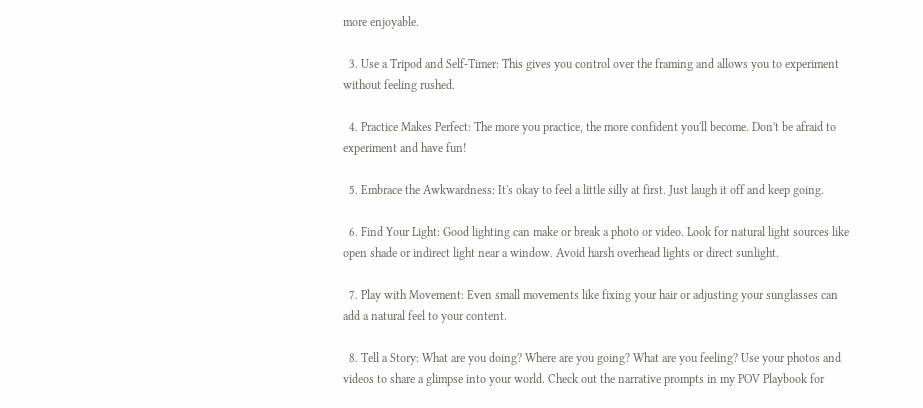more enjoyable.

  3. Use a Tripod and Self-Timer: This gives you control over the framing and allows you to experiment without feeling rushed.

  4. Practice Makes Perfect: The more you practice, the more confident you'll become. Don't be afraid to experiment and have fun!

  5. Embrace the Awkwardness: It's okay to feel a little silly at first. Just laugh it off and keep going.

  6. Find Your Light: Good lighting can make or break a photo or video. Look for natural light sources like open shade or indirect light near a window. Avoid harsh overhead lights or direct sunlight.

  7. Play with Movement: Even small movements like fixing your hair or adjusting your sunglasses can add a natural feel to your content.

  8. Tell a Story: What are you doing? Where are you going? What are you feeling? Use your photos and videos to share a glimpse into your world. Check out the narrative prompts in my POV Playbook for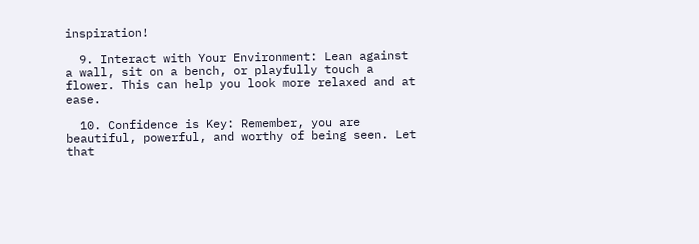inspiration!

  9. Interact with Your Environment: Lean against a wall, sit on a bench, or playfully touch a flower. This can help you look more relaxed and at ease.

  10. Confidence is Key: Remember, you are beautiful, powerful, and worthy of being seen. Let that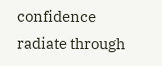confidence radiate through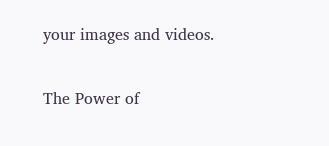your images and videos.

The Power of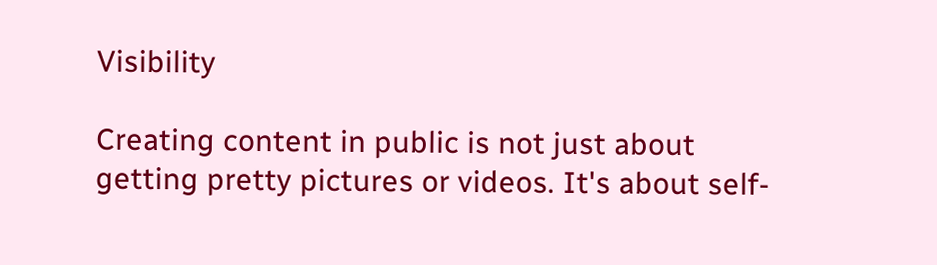Visibility

Creating content in public is not just about getting pretty pictures or videos. It's about self-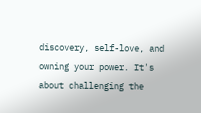discovery, self-love, and owning your power. It's about challenging the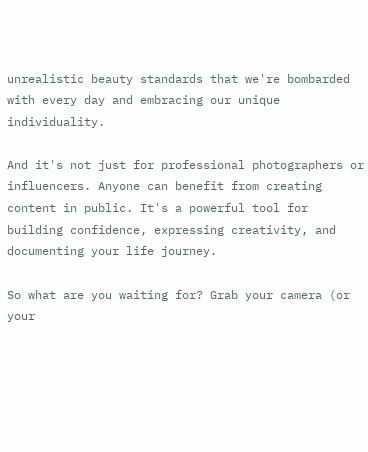unrealistic beauty standards that we're bombarded with every day and embracing our unique individuality.

And it's not just for professional photographers or influencers. Anyone can benefit from creating content in public. It's a powerful tool for building confidence, expressing creativity, and documenting your life journey.

So what are you waiting for? Grab your camera (or your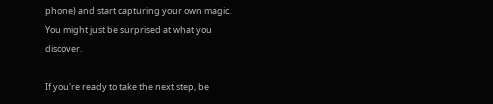phone) and start capturing your own magic. You might just be surprised at what you discover.

If you're ready to take the next step, be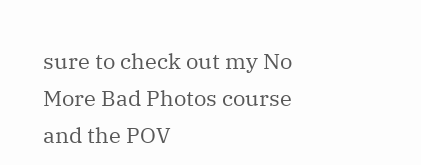sure to check out my No More Bad Photos course and the POV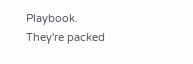Playbook. They're packed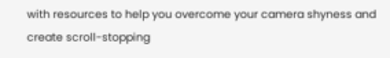with resources to help you overcome your camera shyness and create scroll-stopping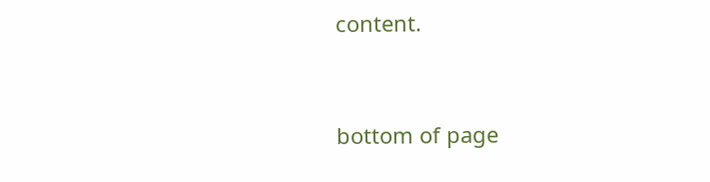content.


bottom of page